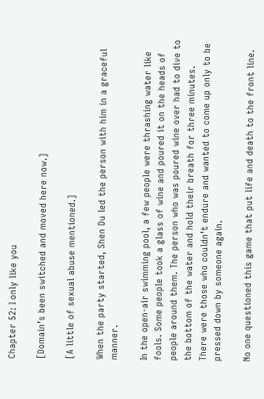Chapter 52: I only like you

[Domain’s been switched and moved here now.]

[A little of sexual abuse mentioned.]

When the party started, Shen Du led the person with him in a graceful manner.

In the open-air swimming pool, a few people were thrashing water like fools. Some people took a glass of wine and poured it on the heads of people around them. The person who was poured wine over had to dive to the bottom of the water and hold their breath for three minutes. There were those who couldn’t endure and wanted to come up only to be pressed down by someone again.

No one questioned this game that put life and death to the front line.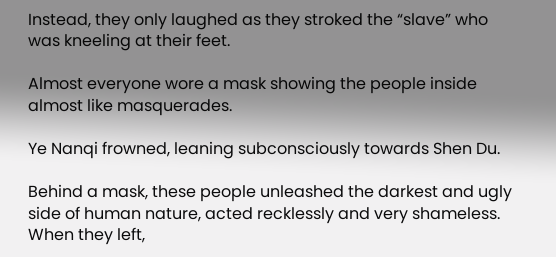Instead, they only laughed as they stroked the “slave” who was kneeling at their feet.

Almost everyone wore a mask showing the people inside almost like masquerades.

Ye Nanqi frowned, leaning subconsciously towards Shen Du.

Behind a mask, these people unleashed the darkest and ugly side of human nature, acted recklessly and very shameless. When they left,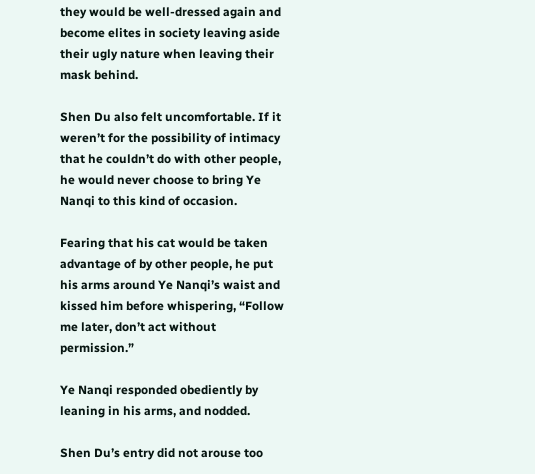they would be well-dressed again and become elites in society leaving aside their ugly nature when leaving their mask behind.

Shen Du also felt uncomfortable. If it weren’t for the possibility of intimacy that he couldn’t do with other people, he would never choose to bring Ye Nanqi to this kind of occasion.

Fearing that his cat would be taken advantage of by other people, he put his arms around Ye Nanqi’s waist and kissed him before whispering, “Follow me later, don’t act without permission.”

Ye Nanqi responded obediently by leaning in his arms, and nodded.

Shen Du’s entry did not arouse too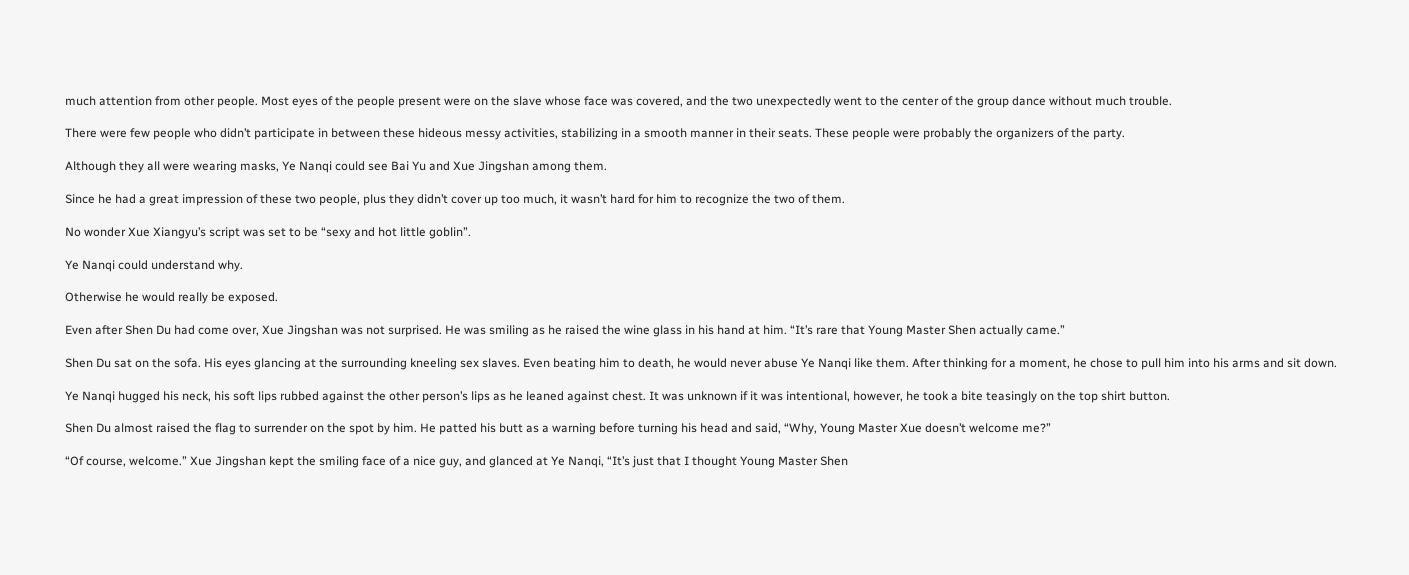much attention from other people. Most eyes of the people present were on the slave whose face was covered, and the two unexpectedly went to the center of the group dance without much trouble.

There were few people who didn’t participate in between these hideous messy activities, stabilizing in a smooth manner in their seats. These people were probably the organizers of the party.

Although they all were wearing masks, Ye Nanqi could see Bai Yu and Xue Jingshan among them.

Since he had a great impression of these two people, plus they didn’t cover up too much, it wasn’t hard for him to recognize the two of them.

No wonder Xue Xiangyu’s script was set to be “sexy and hot little goblin”.

Ye Nanqi could understand why.

Otherwise he would really be exposed.

Even after Shen Du had come over, Xue Jingshan was not surprised. He was smiling as he raised the wine glass in his hand at him. “It’s rare that Young Master Shen actually came.”

Shen Du sat on the sofa. His eyes glancing at the surrounding kneeling sex slaves. Even beating him to death, he would never abuse Ye Nanqi like them. After thinking for a moment, he chose to pull him into his arms and sit down.

Ye Nanqi hugged his neck, his soft lips rubbed against the other person’s lips as he leaned against chest. It was unknown if it was intentional, however, he took a bite teasingly on the top shirt button.

Shen Du almost raised the flag to surrender on the spot by him. He patted his butt as a warning before turning his head and said, “Why, Young Master Xue doesn’t welcome me?”

“Of course, welcome.” Xue Jingshan kept the smiling face of a nice guy, and glanced at Ye Nanqi, “It’s just that I thought Young Master Shen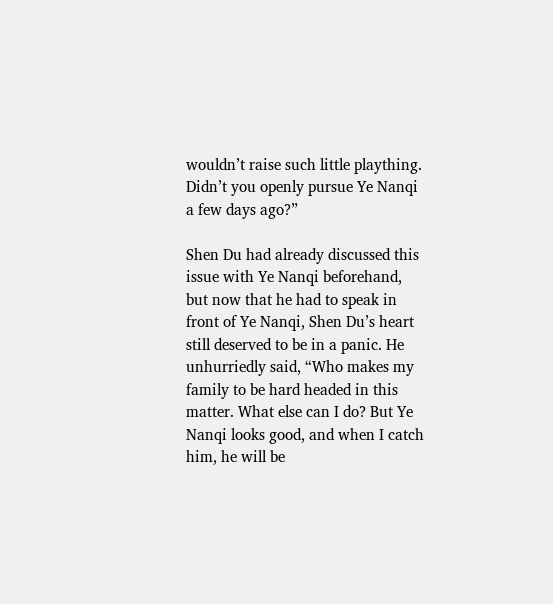wouldn’t raise such little plaything. Didn’t you openly pursue Ye Nanqi a few days ago?”

Shen Du had already discussed this issue with Ye Nanqi beforehand, but now that he had to speak in front of Ye Nanqi, Shen Du’s heart still deserved to be in a panic. He unhurriedly said, “Who makes my family to be hard headed in this matter. What else can I do? But Ye Nanqi looks good, and when I catch him, he will be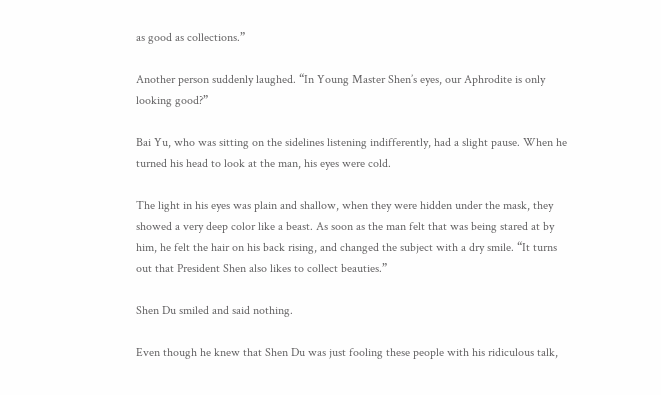as good as collections.”

Another person suddenly laughed. “In Young Master Shen’s eyes, our Aphrodite is only looking good?”

Bai Yu, who was sitting on the sidelines listening indifferently, had a slight pause. When he turned his head to look at the man, his eyes were cold.

The light in his eyes was plain and shallow, when they were hidden under the mask, they showed a very deep color like a beast. As soon as the man felt that was being stared at by him, he felt the hair on his back rising, and changed the subject with a dry smile. “It turns out that President Shen also likes to collect beauties.”

Shen Du smiled and said nothing.

Even though he knew that Shen Du was just fooling these people with his ridiculous talk,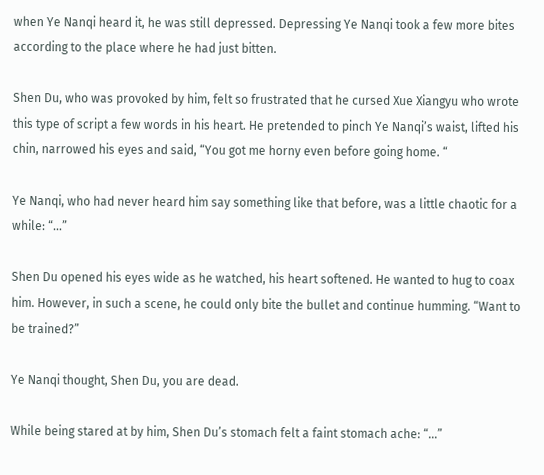when Ye Nanqi heard it, he was still depressed. Depressing Ye Nanqi took a few more bites according to the place where he had just bitten.

Shen Du, who was provoked by him, felt so frustrated that he cursed Xue Xiangyu who wrote this type of script a few words in his heart. He pretended to pinch Ye Nanqi’s waist, lifted his chin, narrowed his eyes and said, “You got me horny even before going home. “

Ye Nanqi, who had never heard him say something like that before, was a little chaotic for a while: “…”

Shen Du opened his eyes wide as he watched, his heart softened. He wanted to hug to coax him. However, in such a scene, he could only bite the bullet and continue humming. “Want to be trained?”

Ye Nanqi thought, Shen Du, you are dead.

While being stared at by him, Shen Du’s stomach felt a faint stomach ache: “…”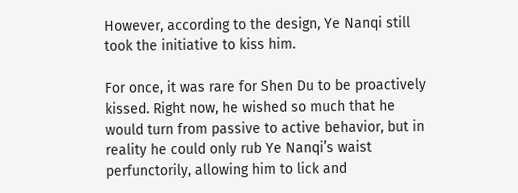However, according to the design, Ye Nanqi still took the initiative to kiss him.

For once, it was rare for Shen Du to be proactively kissed. Right now, he wished so much that he would turn from passive to active behavior, but in reality he could only rub Ye Nanqi’s waist perfunctorily, allowing him to lick and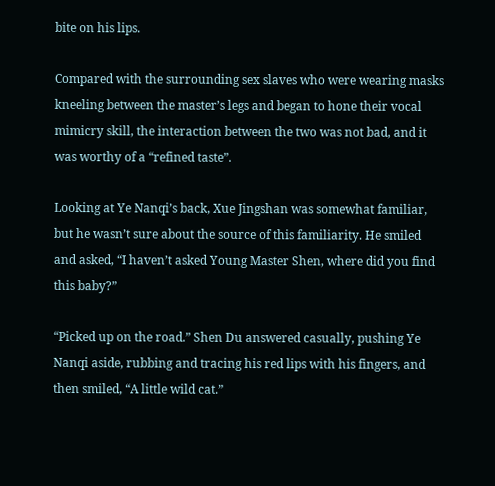bite on his lips.

Compared with the surrounding sex slaves who were wearing masks kneeling between the master’s legs and began to hone their vocal mimicry skill, the interaction between the two was not bad, and it was worthy of a “refined taste”.

Looking at Ye Nanqi’s back, Xue Jingshan was somewhat familiar, but he wasn’t sure about the source of this familiarity. He smiled and asked, “I haven’t asked Young Master Shen, where did you find this baby?”

“Picked up on the road.” Shen Du answered casually, pushing Ye Nanqi aside, rubbing and tracing his red lips with his fingers, and then smiled, “A little wild cat.”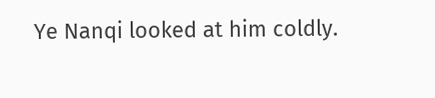Ye Nanqi looked at him coldly.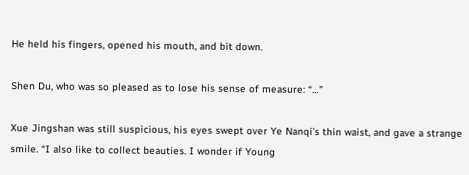He held his fingers, opened his mouth, and bit down.

Shen Du, who was so pleased as to lose his sense of measure: “…”

Xue Jingshan was still suspicious, his eyes swept over Ye Nanqi’s thin waist, and gave a strange smile. “I also like to collect beauties. I wonder if Young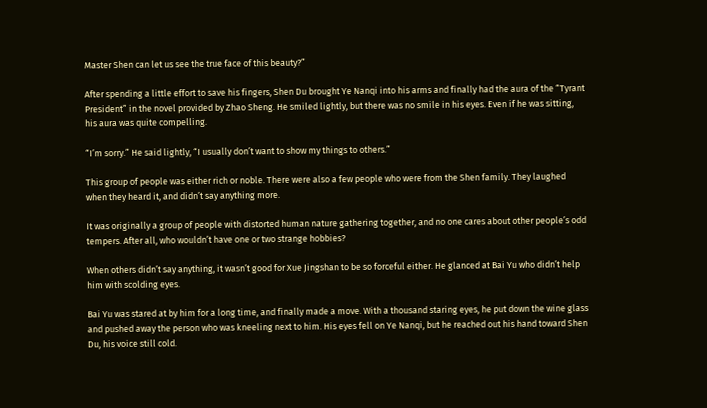Master Shen can let us see the true face of this beauty?”

After spending a little effort to save his fingers, Shen Du brought Ye Nanqi into his arms and finally had the aura of the “Tyrant President” in the novel provided by Zhao Sheng. He smiled lightly, but there was no smile in his eyes. Even if he was sitting, his aura was quite compelling.

“I’m sorry.” He said lightly, “I usually don’t want to show my things to others.”

This group of people was either rich or noble. There were also a few people who were from the Shen family. They laughed when they heard it, and didn’t say anything more.

It was originally a group of people with distorted human nature gathering together, and no one cares about other people’s odd tempers. After all, who wouldn’t have one or two strange hobbies?

When others didn’t say anything, it wasn’t good for Xue Jingshan to be so forceful either. He glanced at Bai Yu who didn’t help him with scolding eyes.

Bai Yu was stared at by him for a long time, and finally made a move. With a thousand staring eyes, he put down the wine glass and pushed away the person who was kneeling next to him. His eyes fell on Ye Nanqi, but he reached out his hand toward Shen Du, his voice still cold.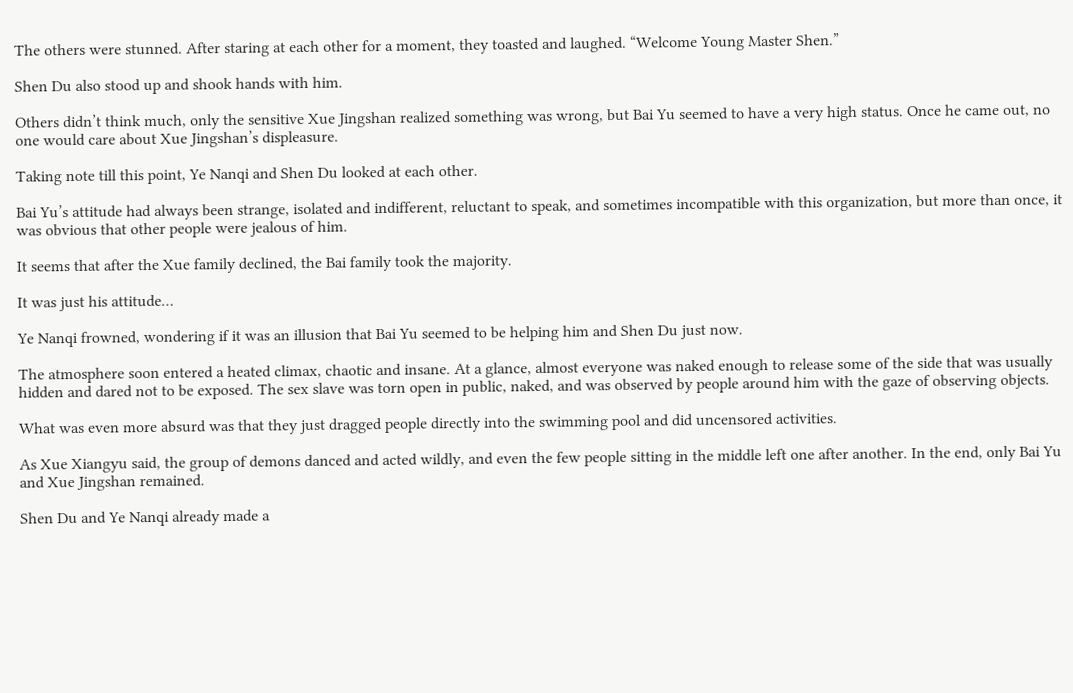The others were stunned. After staring at each other for a moment, they toasted and laughed. “Welcome Young Master Shen.”

Shen Du also stood up and shook hands with him.

Others didn’t think much, only the sensitive Xue Jingshan realized something was wrong, but Bai Yu seemed to have a very high status. Once he came out, no one would care about Xue Jingshan’s displeasure.

Taking note till this point, Ye Nanqi and Shen Du looked at each other.

Bai Yu’s attitude had always been strange, isolated and indifferent, reluctant to speak, and sometimes incompatible with this organization, but more than once, it was obvious that other people were jealous of him.

It seems that after the Xue family declined, the Bai family took the majority.

It was just his attitude…

Ye Nanqi frowned, wondering if it was an illusion that Bai Yu seemed to be helping him and Shen Du just now.

The atmosphere soon entered a heated climax, chaotic and insane. At a glance, almost everyone was naked enough to release some of the side that was usually hidden and dared not to be exposed. The sex slave was torn open in public, naked, and was observed by people around him with the gaze of observing objects.

What was even more absurd was that they just dragged people directly into the swimming pool and did uncensored activities.

As Xue Xiangyu said, the group of demons danced and acted wildly, and even the few people sitting in the middle left one after another. In the end, only Bai Yu and Xue Jingshan remained.

Shen Du and Ye Nanqi already made a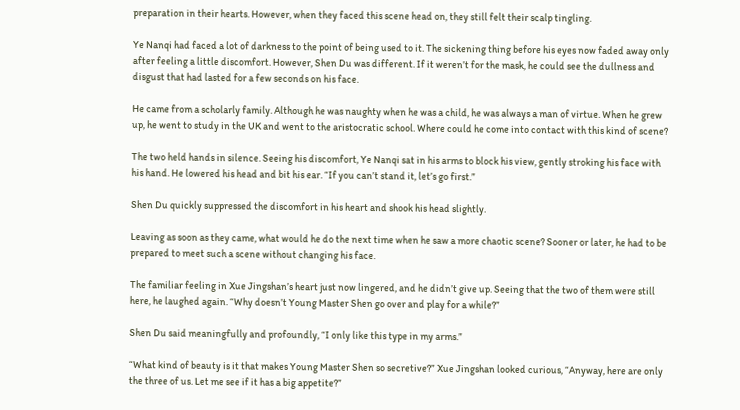preparation in their hearts. However, when they faced this scene head on, they still felt their scalp tingling.

Ye Nanqi had faced a lot of darkness to the point of being used to it. The sickening thing before his eyes now faded away only after feeling a little discomfort. However, Shen Du was different. If it weren’t for the mask, he could see the dullness and disgust that had lasted for a few seconds on his face.

He came from a scholarly family. Although he was naughty when he was a child, he was always a man of virtue. When he grew up, he went to study in the UK and went to the aristocratic school. Where could he come into contact with this kind of scene?

The two held hands in silence. Seeing his discomfort, Ye Nanqi sat in his arms to block his view, gently stroking his face with his hand. He lowered his head and bit his ear. “If you can’t stand it, let’s go first.”

Shen Du quickly suppressed the discomfort in his heart and shook his head slightly.

Leaving as soon as they came, what would he do the next time when he saw a more chaotic scene? Sooner or later, he had to be prepared to meet such a scene without changing his face.

The familiar feeling in Xue Jingshan’s heart just now lingered, and he didn’t give up. Seeing that the two of them were still here, he laughed again. “Why doesn’t Young Master Shen go over and play for a while?”

Shen Du said meaningfully and profoundly, “I only like this type in my arms.”

“What kind of beauty is it that makes Young Master Shen so secretive?” Xue Jingshan looked curious, “Anyway, here are only the three of us. Let me see if it has a big appetite?”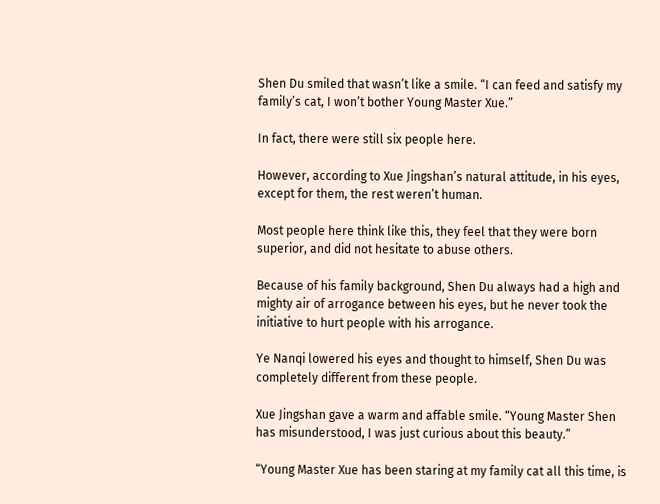Shen Du smiled that wasn’t like a smile. “I can feed and satisfy my family’s cat, I won’t bother Young Master Xue.”

In fact, there were still six people here.

However, according to Xue Jingshan’s natural attitude, in his eyes, except for them, the rest weren’t human.

Most people here think like this, they feel that they were born superior, and did not hesitate to abuse others.

Because of his family background, Shen Du always had a high and mighty air of arrogance between his eyes, but he never took the initiative to hurt people with his arrogance.

Ye Nanqi lowered his eyes and thought to himself, Shen Du was completely different from these people.

Xue Jingshan gave a warm and affable smile. “Young Master Shen has misunderstood, I was just curious about this beauty.”

“Young Master Xue has been staring at my family cat all this time, is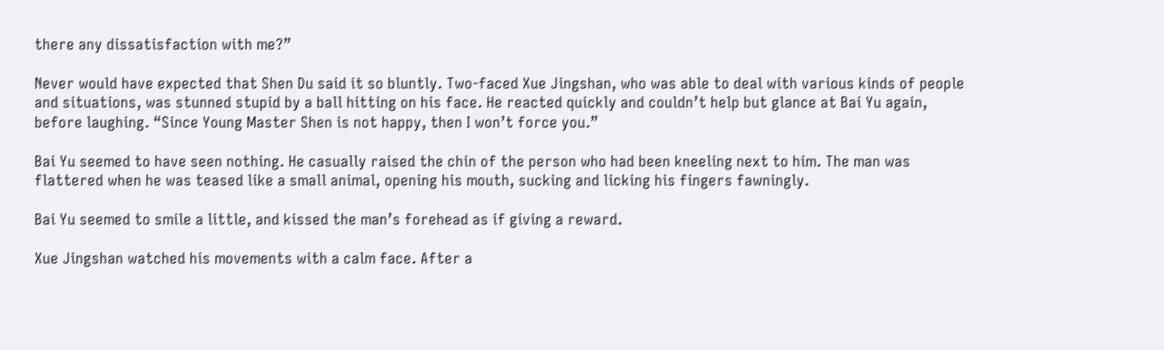there any dissatisfaction with me?”

Never would have expected that Shen Du said it so bluntly. Two-faced Xue Jingshan, who was able to deal with various kinds of people and situations, was stunned stupid by a ball hitting on his face. He reacted quickly and couldn’t help but glance at Bai Yu again, before laughing. “Since Young Master Shen is not happy, then I won’t force you.”

Bai Yu seemed to have seen nothing. He casually raised the chin of the person who had been kneeling next to him. The man was flattered when he was teased like a small animal, opening his mouth, sucking and licking his fingers fawningly.

Bai Yu seemed to smile a little, and kissed the man’s forehead as if giving a reward.

Xue Jingshan watched his movements with a calm face. After a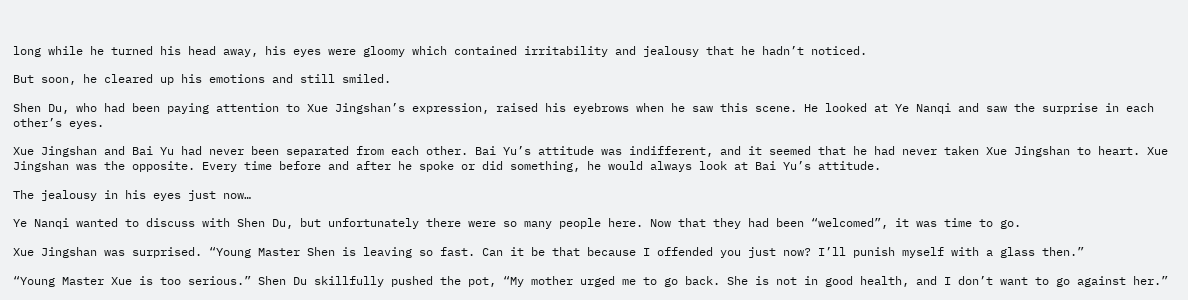long while he turned his head away, his eyes were gloomy which contained irritability and jealousy that he hadn’t noticed.

But soon, he cleared up his emotions and still smiled.

Shen Du, who had been paying attention to Xue Jingshan’s expression, raised his eyebrows when he saw this scene. He looked at Ye Nanqi and saw the surprise in each other’s eyes.

Xue Jingshan and Bai Yu had never been separated from each other. Bai Yu’s attitude was indifferent, and it seemed that he had never taken Xue Jingshan to heart. Xue Jingshan was the opposite. Every time before and after he spoke or did something, he would always look at Bai Yu’s attitude.

The jealousy in his eyes just now…

Ye Nanqi wanted to discuss with Shen Du, but unfortunately there were so many people here. Now that they had been “welcomed”, it was time to go.

Xue Jingshan was surprised. “Young Master Shen is leaving so fast. Can it be that because I offended you just now? I’ll punish myself with a glass then.”

“Young Master Xue is too serious.” Shen Du skillfully pushed the pot, “My mother urged me to go back. She is not in good health, and I don’t want to go against her.”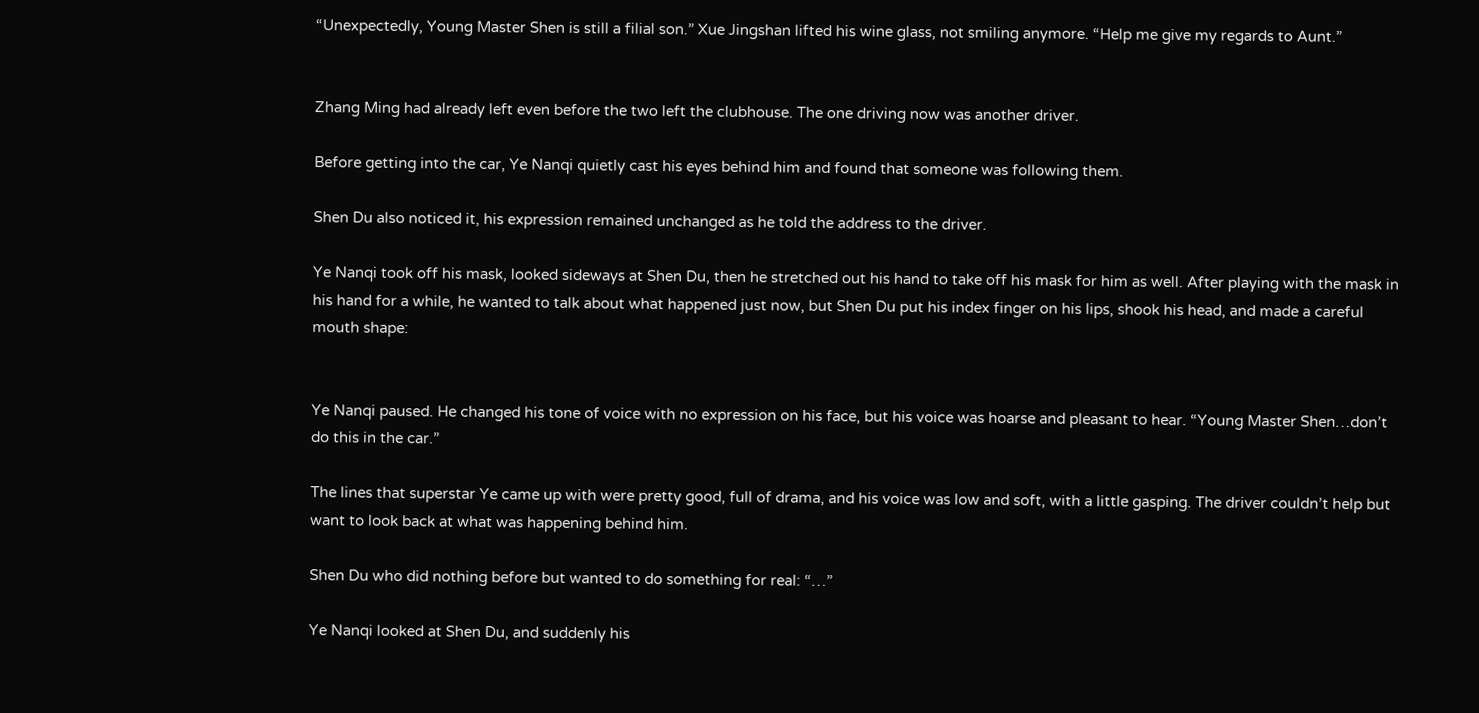“Unexpectedly, Young Master Shen is still a filial son.” Xue Jingshan lifted his wine glass, not smiling anymore. “Help me give my regards to Aunt.”


Zhang Ming had already left even before the two left the clubhouse. The one driving now was another driver.

Before getting into the car, Ye Nanqi quietly cast his eyes behind him and found that someone was following them.

Shen Du also noticed it, his expression remained unchanged as he told the address to the driver.

Ye Nanqi took off his mask, looked sideways at Shen Du, then he stretched out his hand to take off his mask for him as well. After playing with the mask in his hand for a while, he wanted to talk about what happened just now, but Shen Du put his index finger on his lips, shook his head, and made a careful mouth shape:


Ye Nanqi paused. He changed his tone of voice with no expression on his face, but his voice was hoarse and pleasant to hear. “Young Master Shen…don’t do this in the car.”

The lines that superstar Ye came up with were pretty good, full of drama, and his voice was low and soft, with a little gasping. The driver couldn’t help but want to look back at what was happening behind him.

Shen Du who did nothing before but wanted to do something for real: “…”

Ye Nanqi looked at Shen Du, and suddenly his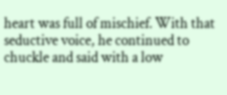heart was full of mischief. With that seductive voice, he continued to chuckle and said with a low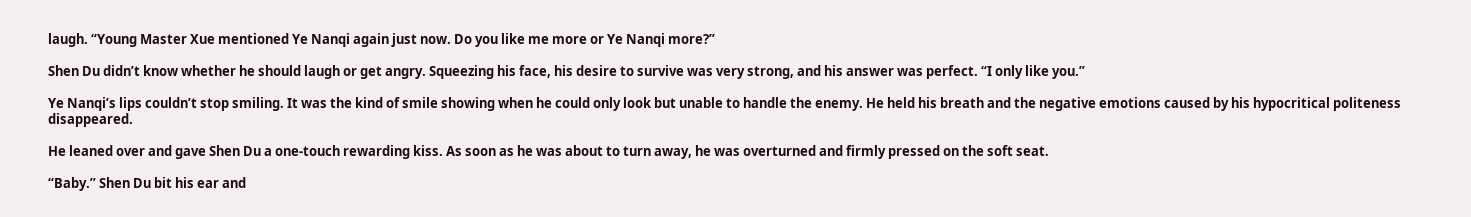laugh. “Young Master Xue mentioned Ye Nanqi again just now. Do you like me more or Ye Nanqi more?”

Shen Du didn’t know whether he should laugh or get angry. Squeezing his face, his desire to survive was very strong, and his answer was perfect. “I only like you.”

Ye Nanqi’s lips couldn’t stop smiling. It was the kind of smile showing when he could only look but unable to handle the enemy. He held his breath and the negative emotions caused by his hypocritical politeness disappeared.

He leaned over and gave Shen Du a one-touch rewarding kiss. As soon as he was about to turn away, he was overturned and firmly pressed on the soft seat.

“Baby.” Shen Du bit his ear and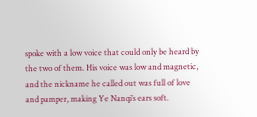spoke with a low voice that could only be heard by the two of them. His voice was low and magnetic, and the nickname he called out was full of love and pamper, making Ye Nanqi’s ears soft.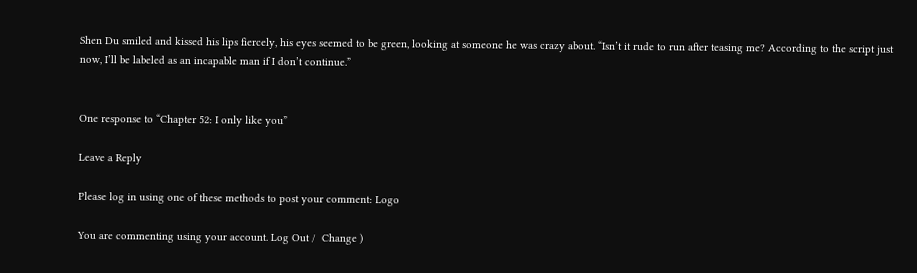Shen Du smiled and kissed his lips fiercely, his eyes seemed to be green, looking at someone he was crazy about. “Isn’t it rude to run after teasing me? According to the script just now, I’ll be labeled as an incapable man if I don’t continue.”


One response to “Chapter 52: I only like you”

Leave a Reply

Please log in using one of these methods to post your comment: Logo

You are commenting using your account. Log Out /  Change )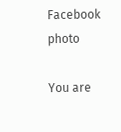Facebook photo

You are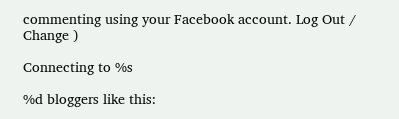commenting using your Facebook account. Log Out /  Change )

Connecting to %s

%d bloggers like this: